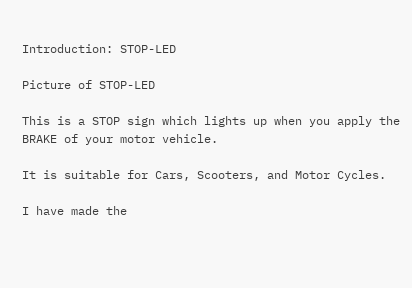Introduction: STOP-LED

Picture of STOP-LED

This is a STOP sign which lights up when you apply the BRAKE of your motor vehicle.

It is suitable for Cars, Scooters, and Motor Cycles.

I have made the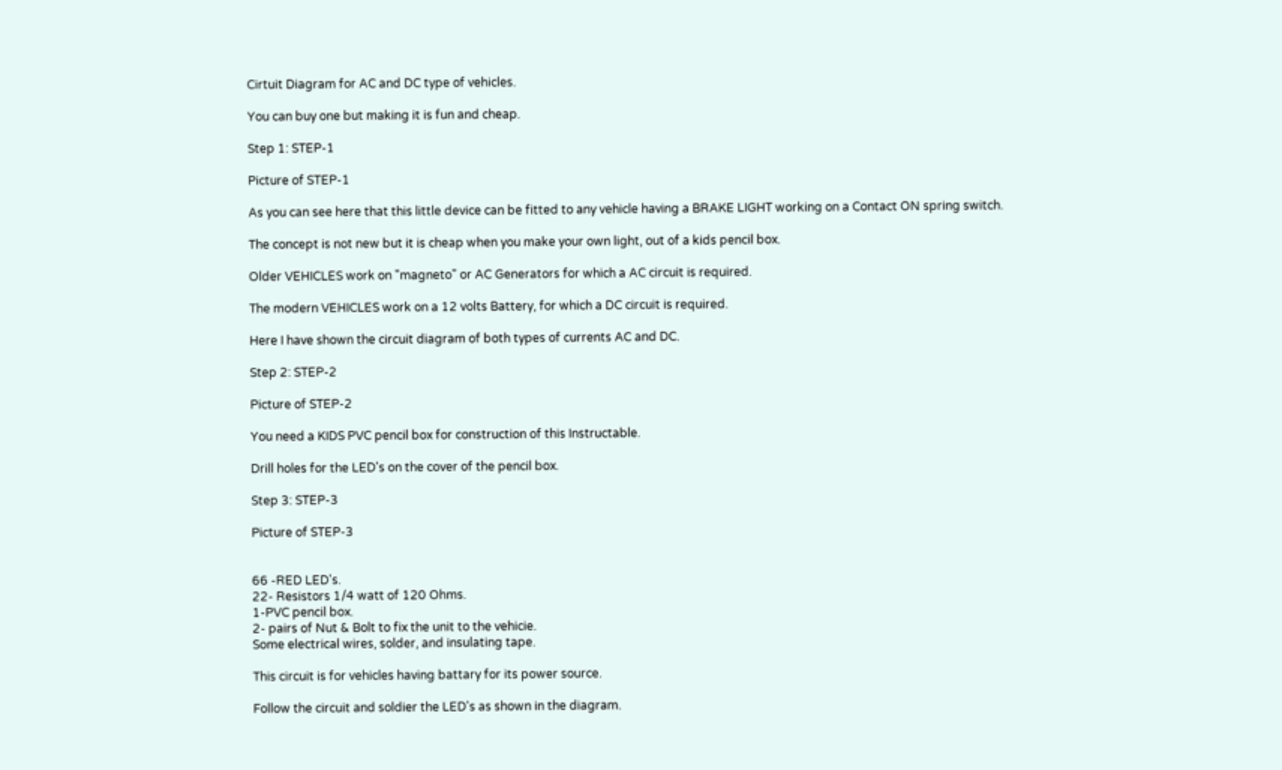Cirtuit Diagram for AC and DC type of vehicles.

You can buy one but making it is fun and cheap.

Step 1: STEP-1

Picture of STEP-1

As you can see here that this little device can be fitted to any vehicle having a BRAKE LIGHT working on a Contact ON spring switch.

The concept is not new but it is cheap when you make your own light, out of a kids pencil box.

Older VEHICLES work on "magneto" or AC Generators for which a AC circuit is required.

The modern VEHICLES work on a 12 volts Battery, for which a DC circuit is required.

Here I have shown the circuit diagram of both types of currents AC and DC.

Step 2: STEP-2

Picture of STEP-2

You need a KIDS PVC pencil box for construction of this Instructable.

Drill holes for the LED's on the cover of the pencil box.

Step 3: STEP-3

Picture of STEP-3


66 -RED LED's.
22- Resistors 1/4 watt of 120 Ohms.
1-PVC pencil box.
2- pairs of Nut & Bolt to fix the unit to the vehicie.
Some electrical wires, solder, and insulating tape.

This circuit is for vehicles having battary for its power source.

Follow the circuit and soldier the LED's as shown in the diagram.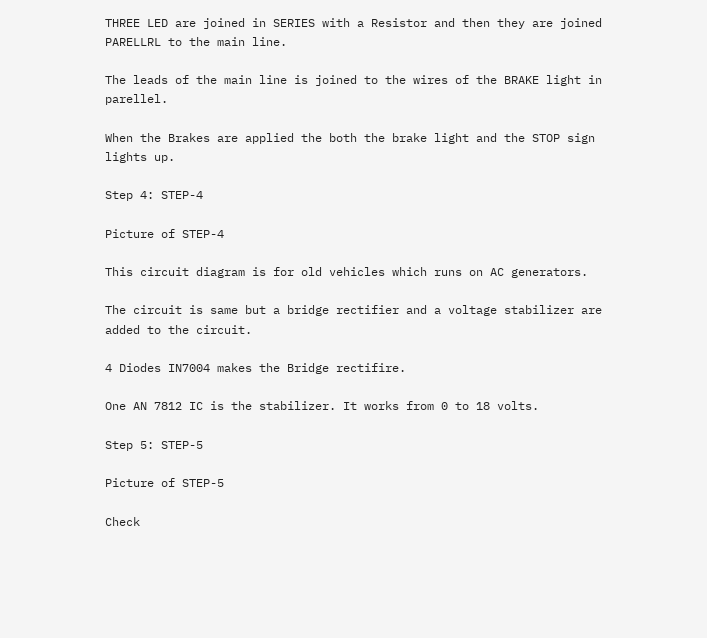THREE LED are joined in SERIES with a Resistor and then they are joined PARELLRL to the main line.

The leads of the main line is joined to the wires of the BRAKE light in parellel.

When the Brakes are applied the both the brake light and the STOP sign lights up.

Step 4: STEP-4

Picture of STEP-4

This circuit diagram is for old vehicles which runs on AC generators.

The circuit is same but a bridge rectifier and a voltage stabilizer are added to the circuit.

4 Diodes IN7004 makes the Bridge rectifire.

One AN 7812 IC is the stabilizer. It works from 0 to 18 volts.

Step 5: STEP-5

Picture of STEP-5

Check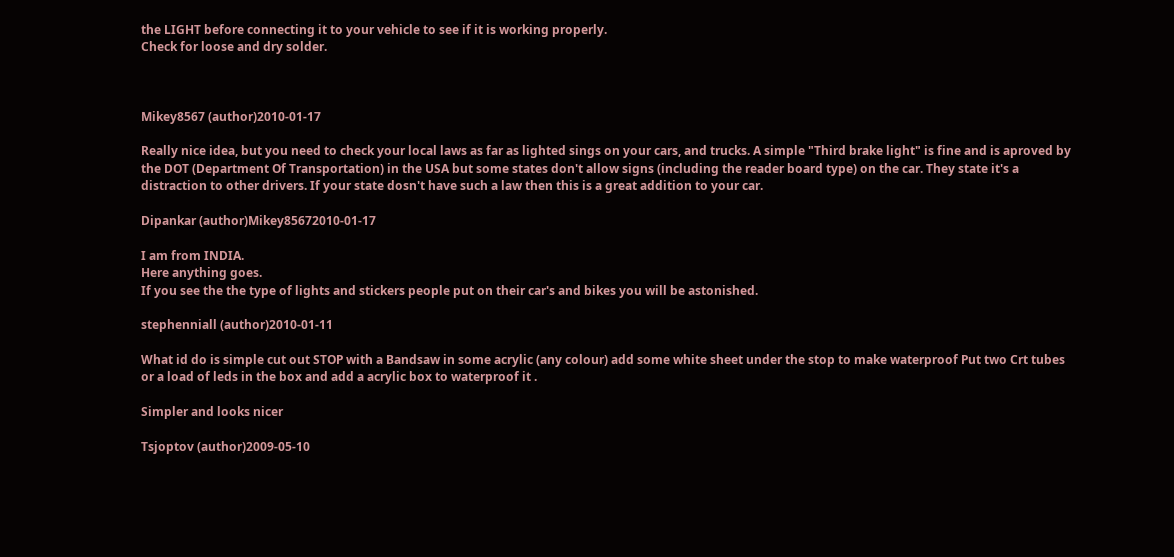the LIGHT before connecting it to your vehicle to see if it is working properly.
Check for loose and dry solder.



Mikey8567 (author)2010-01-17

Really nice idea, but you need to check your local laws as far as lighted sings on your cars, and trucks. A simple "Third brake light" is fine and is aproved by the DOT (Department Of Transportation) in the USA but some states don't allow signs (including the reader board type) on the car. They state it's a distraction to other drivers. If your state dosn't have such a law then this is a great addition to your car.

Dipankar (author)Mikey85672010-01-17

I am from INDIA.
Here anything goes.
If you see the the type of lights and stickers people put on their car's and bikes you will be astonished.

stephenniall (author)2010-01-11

What id do is simple cut out STOP with a Bandsaw in some acrylic (any colour) add some white sheet under the stop to make waterproof Put two Crt tubes or a load of leds in the box and add a acrylic box to waterproof it .

Simpler and looks nicer

Tsjoptov (author)2009-05-10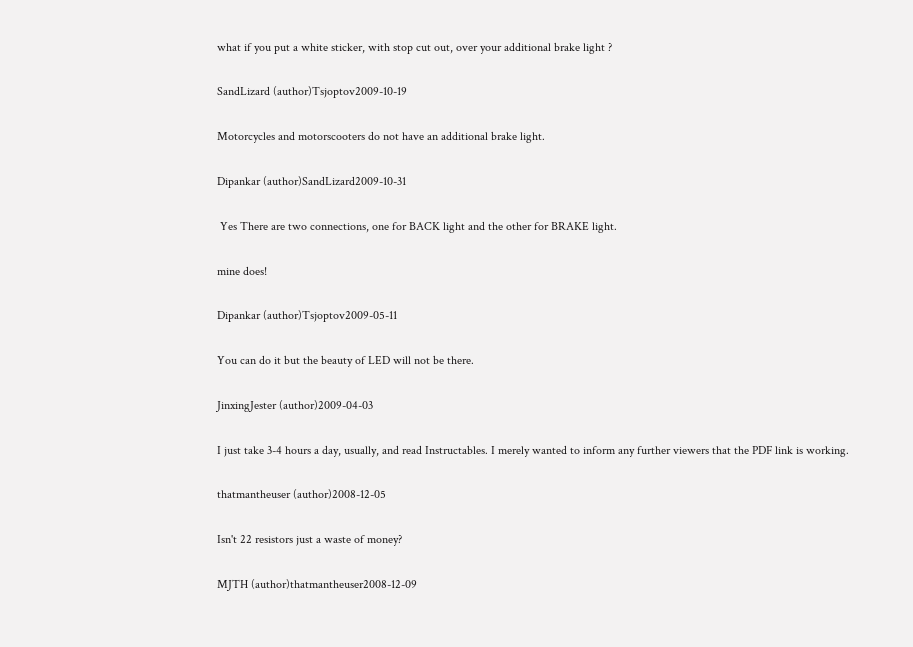what if you put a white sticker, with stop cut out, over your additional brake light ?

SandLizard (author)Tsjoptov2009-10-19

Motorcycles and motorscooters do not have an additional brake light.

Dipankar (author)SandLizard2009-10-31

 Yes There are two connections, one for BACK light and the other for BRAKE light.

mine does!

Dipankar (author)Tsjoptov2009-05-11

You can do it but the beauty of LED will not be there.

JinxingJester (author)2009-04-03

I just take 3-4 hours a day, usually, and read Instructables. I merely wanted to inform any further viewers that the PDF link is working.

thatmantheuser (author)2008-12-05

Isn't 22 resistors just a waste of money?

MJTH (author)thatmantheuser2008-12-09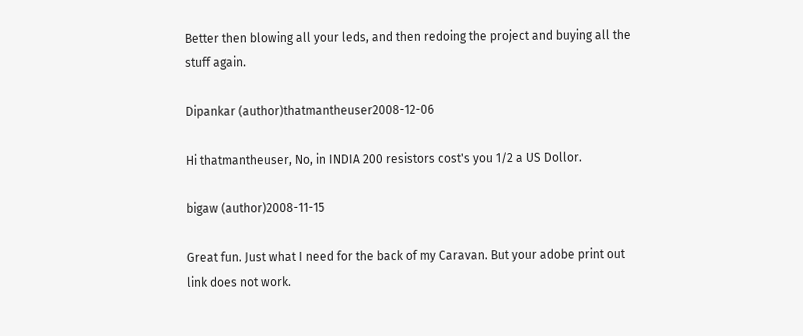Better then blowing all your leds, and then redoing the project and buying all the stuff again.

Dipankar (author)thatmantheuser2008-12-06

Hi thatmantheuser, No, in INDIA 200 resistors cost's you 1/2 a US Dollor.

bigaw (author)2008-11-15

Great fun. Just what I need for the back of my Caravan. But your adobe print out link does not work.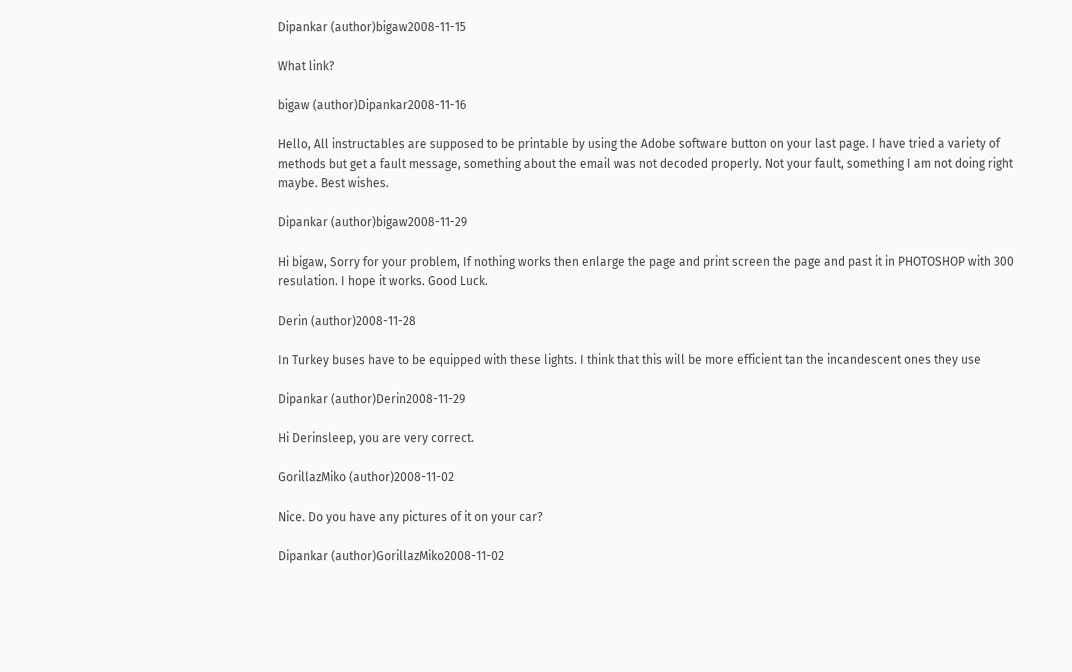Dipankar (author)bigaw2008-11-15

What link?

bigaw (author)Dipankar2008-11-16

Hello, All instructables are supposed to be printable by using the Adobe software button on your last page. I have tried a variety of methods but get a fault message, something about the email was not decoded properly. Not your fault, something I am not doing right maybe. Best wishes.

Dipankar (author)bigaw2008-11-29

Hi bigaw, Sorry for your problem, If nothing works then enlarge the page and print screen the page and past it in PHOTOSHOP with 300 resulation. I hope it works. Good Luck.

Derin (author)2008-11-28

In Turkey buses have to be equipped with these lights. I think that this will be more efficient tan the incandescent ones they use

Dipankar (author)Derin2008-11-29

Hi Derinsleep, you are very correct.

GorillazMiko (author)2008-11-02

Nice. Do you have any pictures of it on your car?

Dipankar (author)GorillazMiko2008-11-02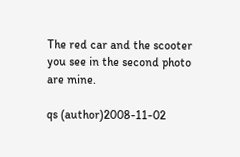The red car and the scooter you see in the second photo are mine.

qs (author)2008-11-02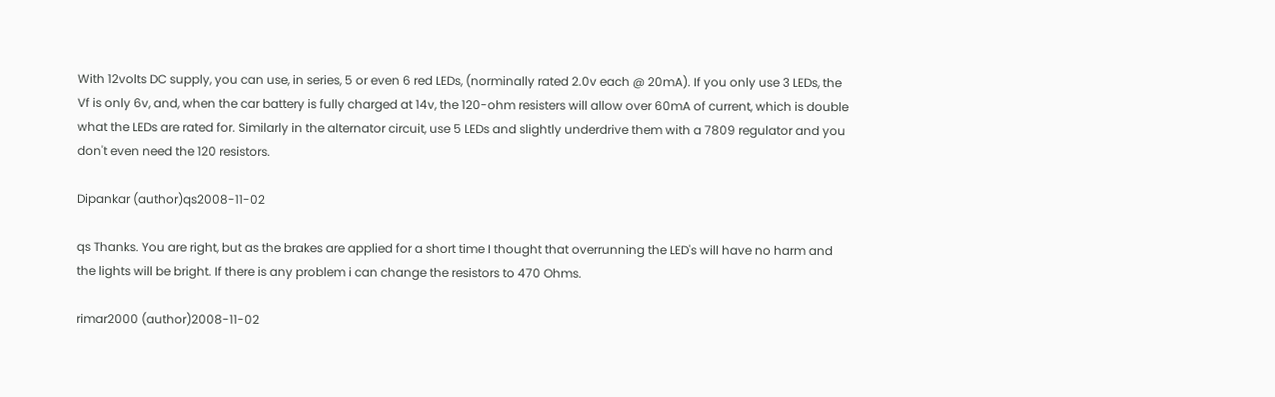With 12volts DC supply, you can use, in series, 5 or even 6 red LEDs, (norminally rated 2.0v each @ 20mA). If you only use 3 LEDs, the Vf is only 6v, and, when the car battery is fully charged at 14v, the 120-ohm resisters will allow over 60mA of current, which is double what the LEDs are rated for. Similarly in the alternator circuit, use 5 LEDs and slightly underdrive them with a 7809 regulator and you don't even need the 120 resistors.

Dipankar (author)qs2008-11-02

qs Thanks. You are right, but as the brakes are applied for a short time I thought that overrunning the LED's will have no harm and the lights will be bright. If there is any problem i can change the resistors to 470 Ohms.

rimar2000 (author)2008-11-02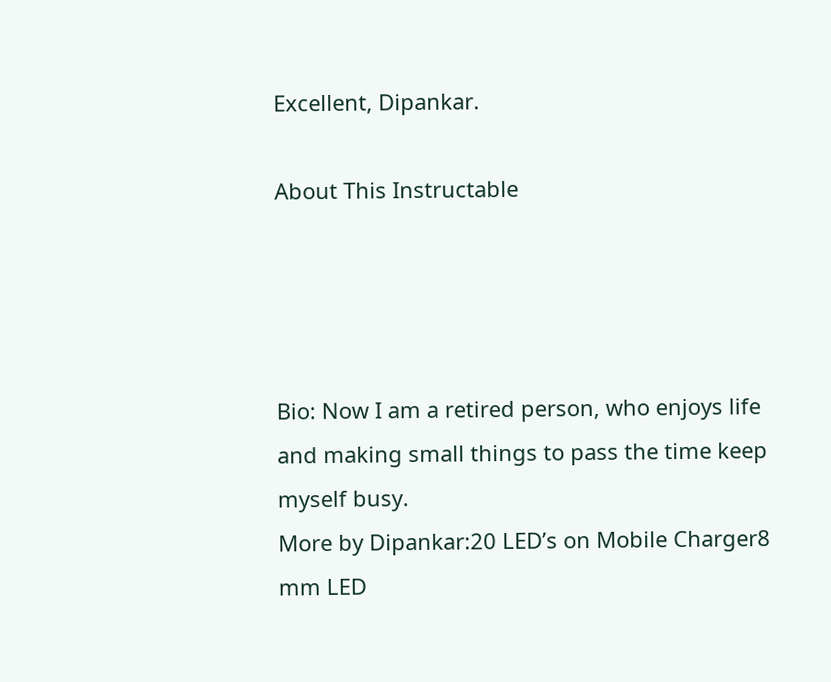Excellent, Dipankar.

About This Instructable




Bio: Now I am a retired person, who enjoys life and making small things to pass the time keep myself busy.
More by Dipankar:20 LED’s on Mobile Charger8 mm LED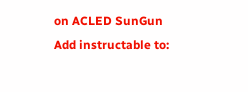on ACLED SunGun
Add instructable to: